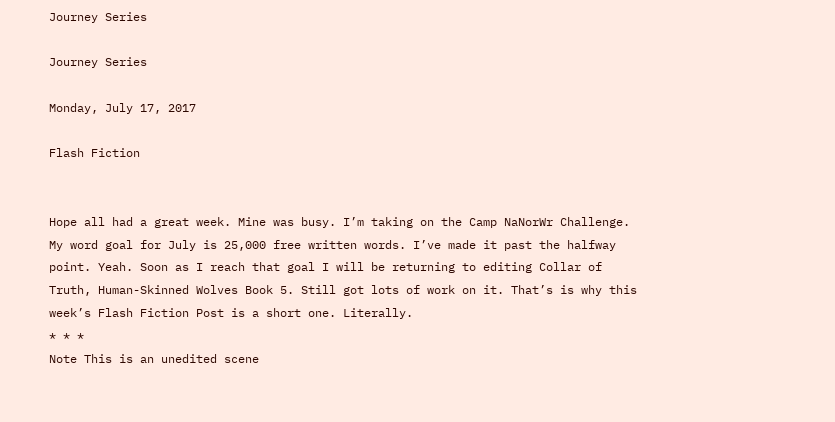Journey Series

Journey Series

Monday, July 17, 2017

Flash Fiction


Hope all had a great week. Mine was busy. I’m taking on the Camp NaNorWr Challenge. My word goal for July is 25,000 free written words. I’ve made it past the halfway point. Yeah. Soon as I reach that goal I will be returning to editing Collar of Truth, Human-Skinned Wolves Book 5. Still got lots of work on it. That’s is why this week’s Flash Fiction Post is a short one. Literally.
* * *
Note This is an unedited scene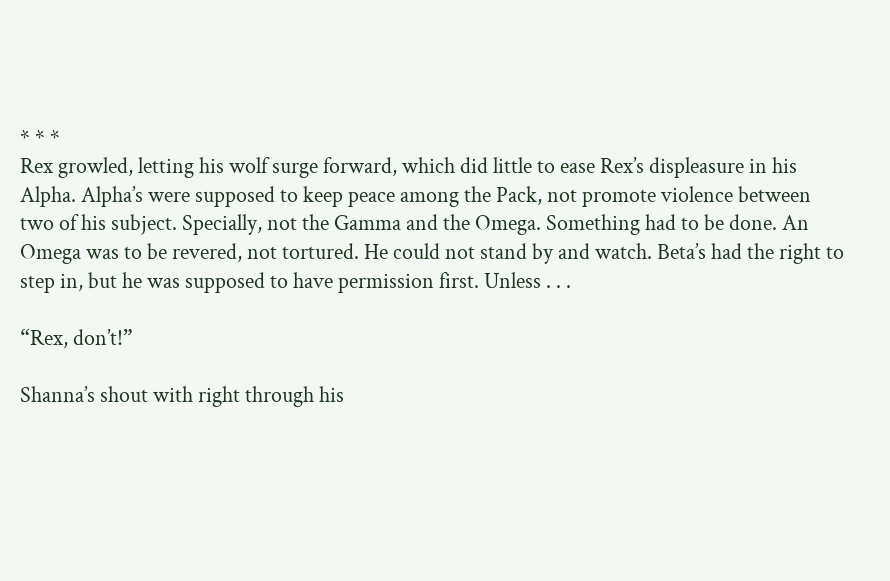* * *
Rex growled, letting his wolf surge forward, which did little to ease Rex’s displeasure in his Alpha. Alpha’s were supposed to keep peace among the Pack, not promote violence between two of his subject. Specially, not the Gamma and the Omega. Something had to be done. An Omega was to be revered, not tortured. He could not stand by and watch. Beta’s had the right to step in, but he was supposed to have permission first. Unless . . .

“Rex, don’t!”

Shanna’s shout with right through his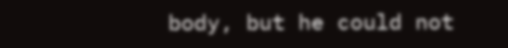body, but he could not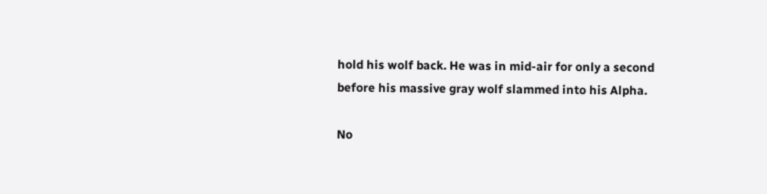hold his wolf back. He was in mid-air for only a second before his massive gray wolf slammed into his Alpha.

No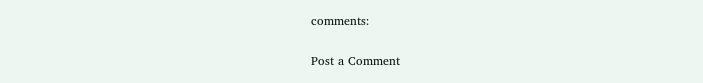comments:

Post a Comment